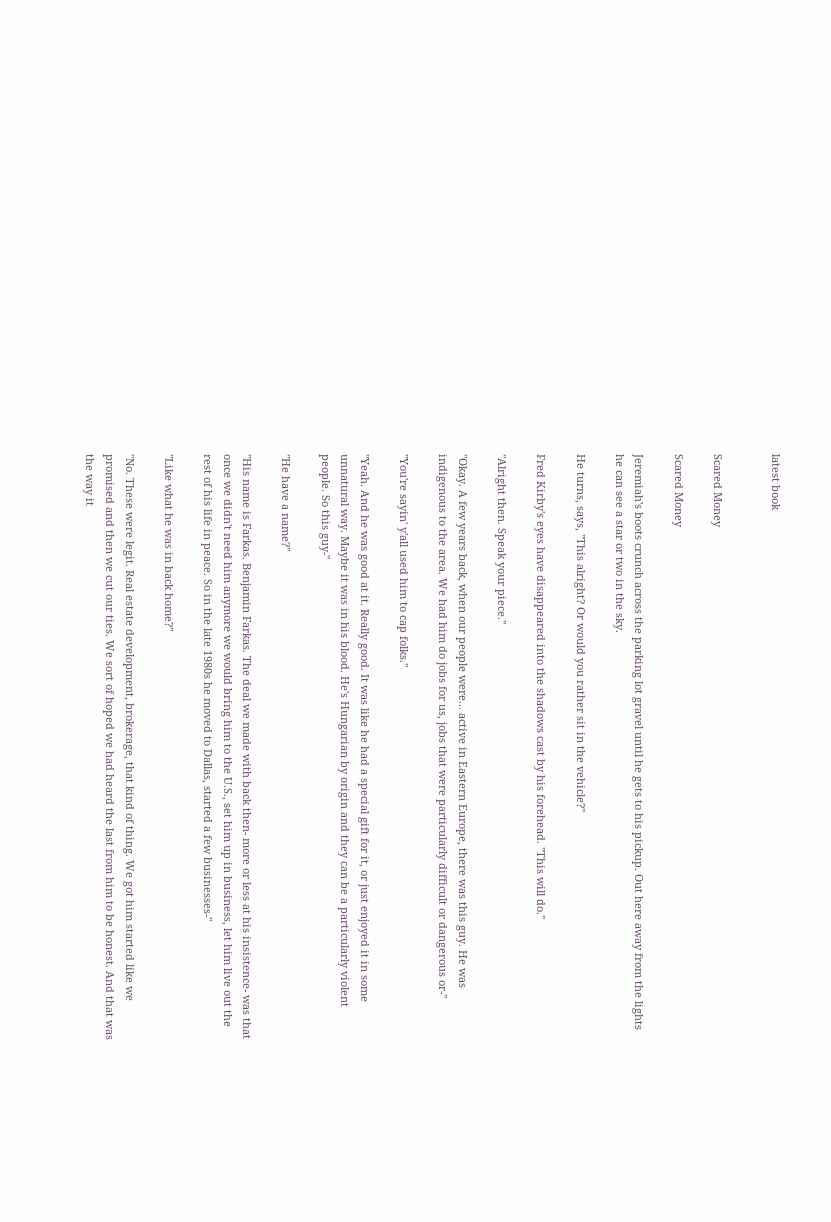latest book


Scared Money

Scared Money

Jeremiah's boots crunch across the parking lot gravel until he gets to his pickup. Out here away from the lights he can see a star or two in the sky.

He turns, says, "This alright? Or would you rather sit in the vehicle?"

Fred Kirby's eyes have disappeared into the shadows cast by his forehead. "This will do."

"Alright then. Speak your piece."

"Okay. A few years back, when our people were... active in Eastern Europe, there was this guy. He was indigenous to the area. We had him do jobs for us, jobs that were particularly difficult or dangerous or-"

"You're sayin' y'all used him to cap folks."

"Yeah. And he was good at it. Really good. It was like he had a special gift for it, or just enjoyed it in some unnatural way. Maybe it was in his blood. He's Hungarian by origin and they can be a particularly violent people. So this guy-"

"He have a name?"

"His name is Farkas. Benjamin Farkas. The deal we made with back then- more or less at his insistence- was that once we didn't need him anymore we would bring him to the U.S., set him up in business, let him live out the rest of his life in peace. So in the late 1980s he moved to Dallas, started a few businesses-"

"Like what he was in back home?"

"No. These were legit. Real estate development, brokerage, that kind of thing. We got him started like we promised and then we cut our ties. We sort of hoped we had heard the last from him to be honest. And that was the way it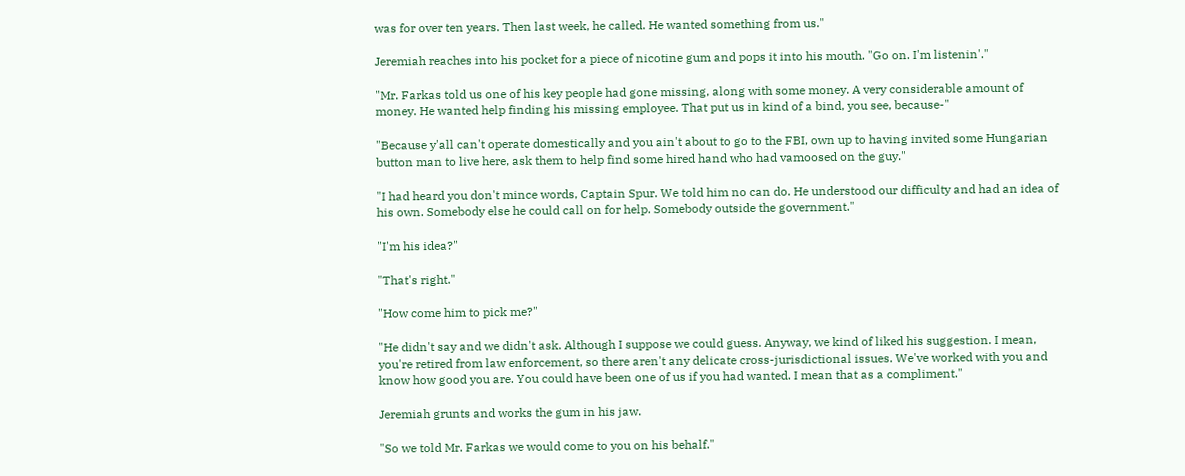was for over ten years. Then last week, he called. He wanted something from us."

Jeremiah reaches into his pocket for a piece of nicotine gum and pops it into his mouth. "Go on. I'm listenin'."

"Mr. Farkas told us one of his key people had gone missing, along with some money. A very considerable amount of money. He wanted help finding his missing employee. That put us in kind of a bind, you see, because-"

"Because y'all can't operate domestically and you ain't about to go to the FBI, own up to having invited some Hungarian button man to live here, ask them to help find some hired hand who had vamoosed on the guy."

"I had heard you don't mince words, Captain Spur. We told him no can do. He understood our difficulty and had an idea of his own. Somebody else he could call on for help. Somebody outside the government."

"I'm his idea?"

"That's right."

"How come him to pick me?"

"He didn't say and we didn't ask. Although I suppose we could guess. Anyway, we kind of liked his suggestion. I mean, you're retired from law enforcement, so there aren't any delicate cross-jurisdictional issues. We've worked with you and know how good you are. You could have been one of us if you had wanted. I mean that as a compliment."

Jeremiah grunts and works the gum in his jaw.

"So we told Mr. Farkas we would come to you on his behalf."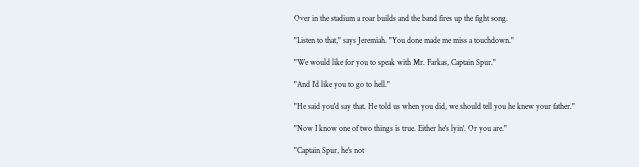Over in the stadium a roar builds and the band fires up the fight song.

"Listen to that," says Jeremiah. "You done made me miss a touchdown."

"We would like for you to speak with Mr. Farkas, Captain Spur."

"And I'd like you to go to hell."

"He said you'd say that. He told us when you did, we should tell you he knew your father."

"Now I know one of two things is true. Either he's lyin'. Or you are."

"Captain Spur, he's not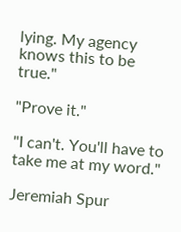lying. My agency knows this to be true."

"Prove it."

"I can't. You'll have to take me at my word."

Jeremiah Spur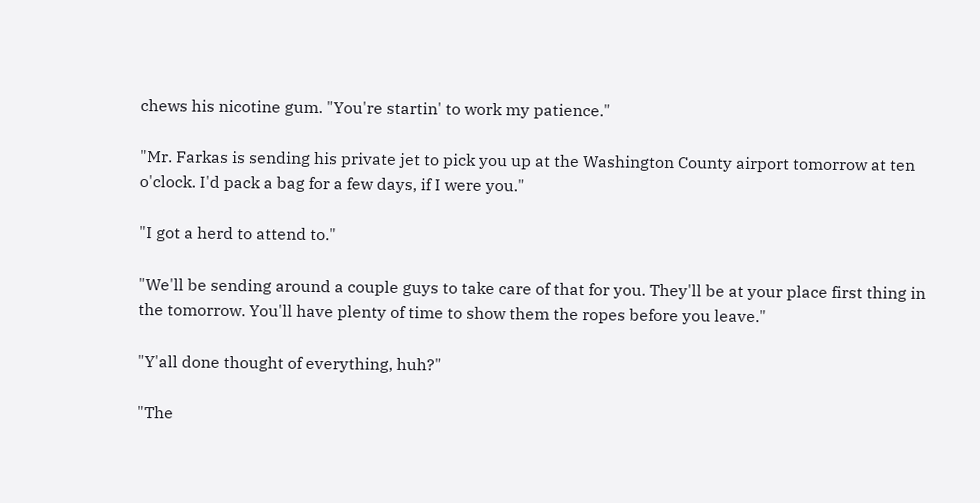chews his nicotine gum. "You're startin' to work my patience."

"Mr. Farkas is sending his private jet to pick you up at the Washington County airport tomorrow at ten o'clock. I'd pack a bag for a few days, if I were you."

"I got a herd to attend to."

"We'll be sending around a couple guys to take care of that for you. They'll be at your place first thing in the tomorrow. You'll have plenty of time to show them the ropes before you leave."

"Y'all done thought of everything, huh?"

"The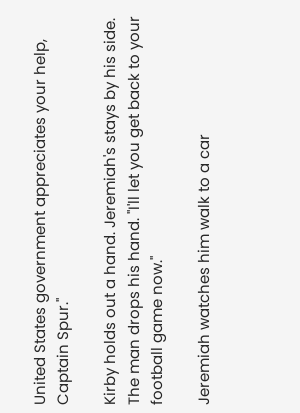United States government appreciates your help, Captain Spur."

Kirby holds out a hand. Jeremiah's stays by his side. The man drops his hand. "I'll let you get back to your football game now."

Jeremiah watches him walk to a car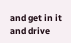and get in it and drive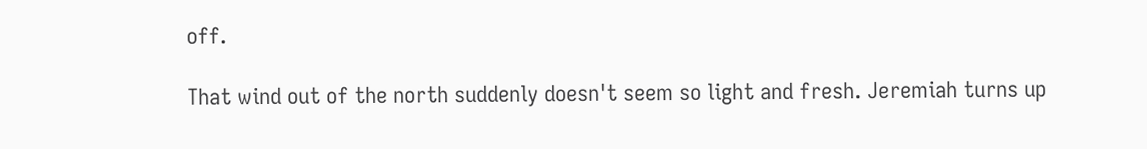off.

That wind out of the north suddenly doesn't seem so light and fresh. Jeremiah turns up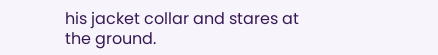his jacket collar and stares at the ground.